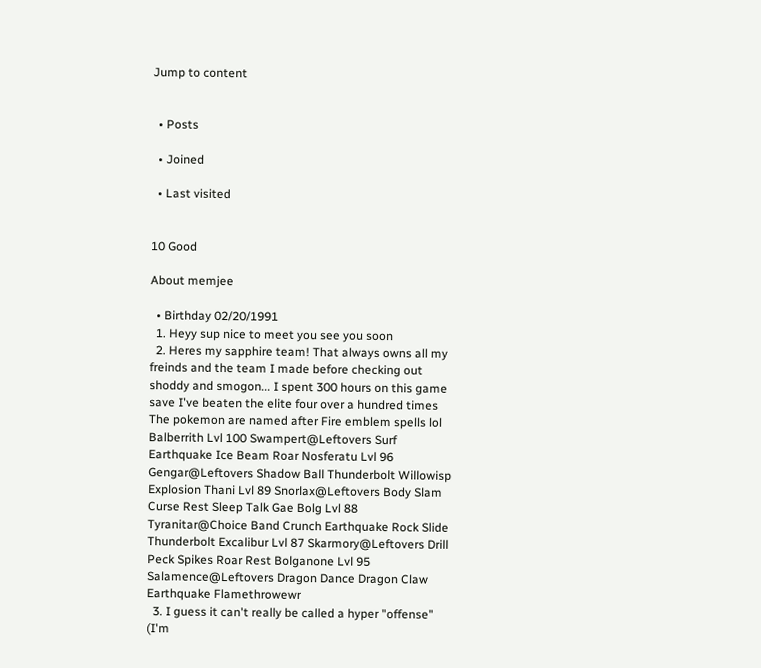Jump to content


  • Posts

  • Joined

  • Last visited


10 Good

About memjee

  • Birthday 02/20/1991
  1. Heyy sup nice to meet you see you soon
  2. Heres my sapphire team! That always owns all my freinds and the team I made before checking out shoddy and smogon... I spent 300 hours on this game save I've beaten the elite four over a hundred times The pokemon are named after Fire emblem spells lol Balberrith Lvl 100 Swampert@Leftovers Surf Earthquake Ice Beam Roar Nosferatu Lvl 96 Gengar@Leftovers Shadow Ball Thunderbolt Willowisp Explosion Thani Lvl 89 Snorlax@Leftovers Body Slam Curse Rest Sleep Talk Gae Bolg Lvl 88 Tyranitar@Choice Band Crunch Earthquake Rock Slide Thunderbolt Excalibur Lvl 87 Skarmory@Leftovers Drill Peck Spikes Roar Rest Bolganone Lvl 95 Salamence@Leftovers Dragon Dance Dragon Claw Earthquake Flamethrowewr
  3. I guess it can't really be called a hyper "offense" (I'm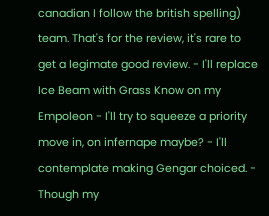canadian I follow the british spelling) team. That's for the review, it's rare to get a legimate good review. - I'll replace Ice Beam with Grass Know on my Empoleon - I'll try to squeeze a priority move in, on infernape maybe? - I'll contemplate making Gengar choiced. - Though my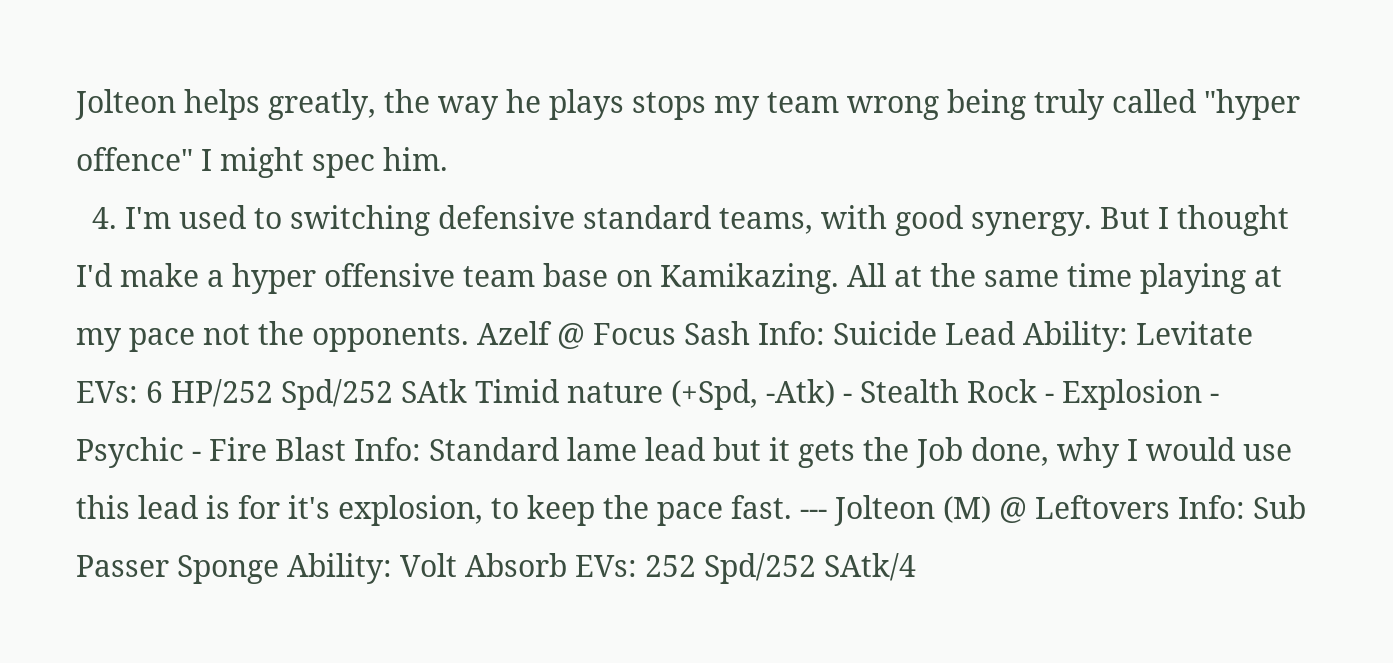Jolteon helps greatly, the way he plays stops my team wrong being truly called "hyper offence" I might spec him.
  4. I'm used to switching defensive standard teams, with good synergy. But I thought I'd make a hyper offensive team base on Kamikazing. All at the same time playing at my pace not the opponents. Azelf @ Focus Sash Info: Suicide Lead Ability: Levitate EVs: 6 HP/252 Spd/252 SAtk Timid nature (+Spd, -Atk) - Stealth Rock - Explosion - Psychic - Fire Blast Info: Standard lame lead but it gets the Job done, why I would use this lead is for it's explosion, to keep the pace fast. --- Jolteon (M) @ Leftovers Info: Sub Passer Sponge Ability: Volt Absorb EVs: 252 Spd/252 SAtk/4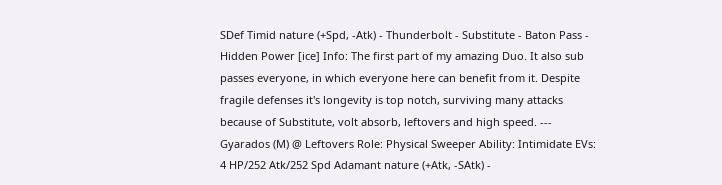SDef Timid nature (+Spd, -Atk) - Thunderbolt - Substitute - Baton Pass - Hidden Power [ice] Info: The first part of my amazing Duo. It also sub passes everyone, in which everyone here can benefit from it. Despite fragile defenses it's longevity is top notch, surviving many attacks because of Substitute, volt absorb, leftovers and high speed. --- Gyarados (M) @ Leftovers Role: Physical Sweeper Ability: Intimidate EVs: 4 HP/252 Atk/252 Spd Adamant nature (+Atk, -SAtk) -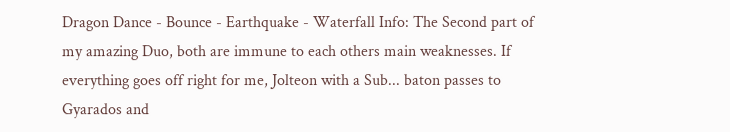Dragon Dance - Bounce - Earthquake - Waterfall Info: The Second part of my amazing Duo, both are immune to each others main weaknesses. If everything goes off right for me, Jolteon with a Sub... baton passes to Gyarados and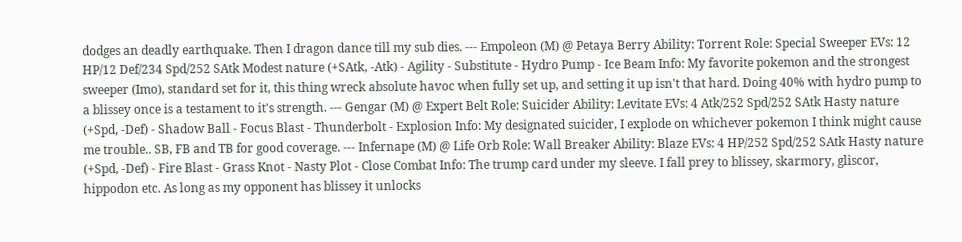dodges an deadly earthquake. Then I dragon dance till my sub dies. --- Empoleon (M) @ Petaya Berry Ability: Torrent Role: Special Sweeper EVs: 12 HP/12 Def/234 Spd/252 SAtk Modest nature (+SAtk, -Atk) - Agility - Substitute - Hydro Pump - Ice Beam Info: My favorite pokemon and the strongest sweeper (Imo), standard set for it, this thing wreck absolute havoc when fully set up, and setting it up isn't that hard. Doing 40% with hydro pump to a blissey once is a testament to it's strength. --- Gengar (M) @ Expert Belt Role: Suicider Ability: Levitate EVs: 4 Atk/252 Spd/252 SAtk Hasty nature (+Spd, -Def) - Shadow Ball - Focus Blast - Thunderbolt - Explosion Info: My designated suicider, I explode on whichever pokemon I think might cause me trouble.. SB, FB and TB for good coverage. --- Infernape (M) @ Life Orb Role: Wall Breaker Ability: Blaze EVs: 4 HP/252 Spd/252 SAtk Hasty nature (+Spd, -Def) - Fire Blast - Grass Knot - Nasty Plot - Close Combat Info: The trump card under my sleeve. I fall prey to blissey, skarmory, gliscor, hippodon etc. As long as my opponent has blissey it unlocks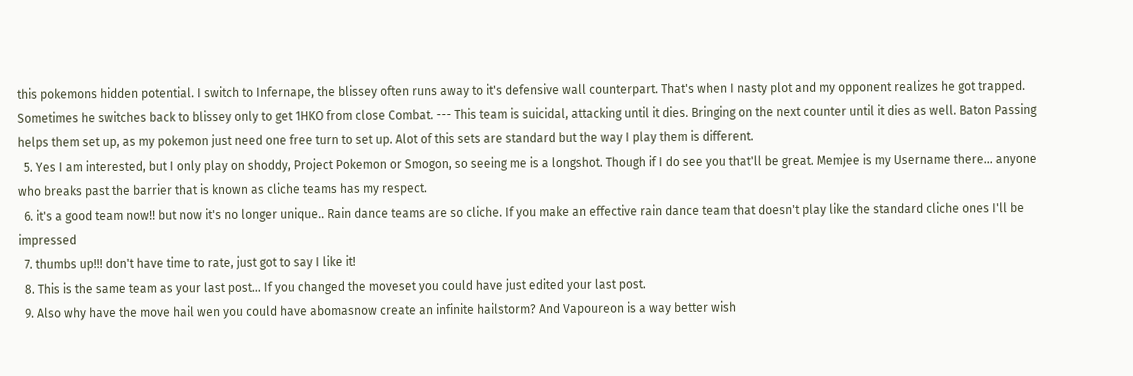this pokemons hidden potential. I switch to Infernape, the blissey often runs away to it's defensive wall counterpart. That's when I nasty plot and my opponent realizes he got trapped. Sometimes he switches back to blissey only to get 1HKO from close Combat. --- This team is suicidal, attacking until it dies. Bringing on the next counter until it dies as well. Baton Passing helps them set up, as my pokemon just need one free turn to set up. Alot of this sets are standard but the way I play them is different.
  5. Yes I am interested, but I only play on shoddy, Project Pokemon or Smogon, so seeing me is a longshot. Though if I do see you that'll be great. Memjee is my Username there... anyone who breaks past the barrier that is known as cliche teams has my respect.
  6. it's a good team now!! but now it's no longer unique.. Rain dance teams are so cliche. If you make an effective rain dance team that doesn't play like the standard cliche ones I'll be impressed
  7. thumbs up!!! don't have time to rate, just got to say I like it!
  8. This is the same team as your last post... If you changed the moveset you could have just edited your last post.
  9. Also why have the move hail wen you could have abomasnow create an infinite hailstorm? And Vapoureon is a way better wish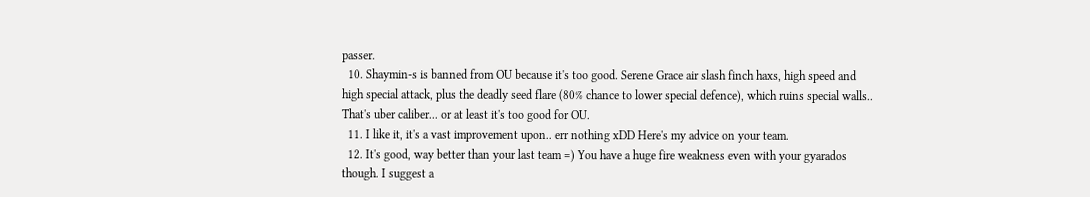passer.
  10. Shaymin-s is banned from OU because it's too good. Serene Grace air slash finch haxs, high speed and high special attack, plus the deadly seed flare (80% chance to lower special defence), which ruins special walls.. That's uber caliber... or at least it's too good for OU.
  11. I like it, it's a vast improvement upon.. err nothing xDD Here's my advice on your team.
  12. It's good, way better than your last team =) You have a huge fire weakness even with your gyarados though. I suggest a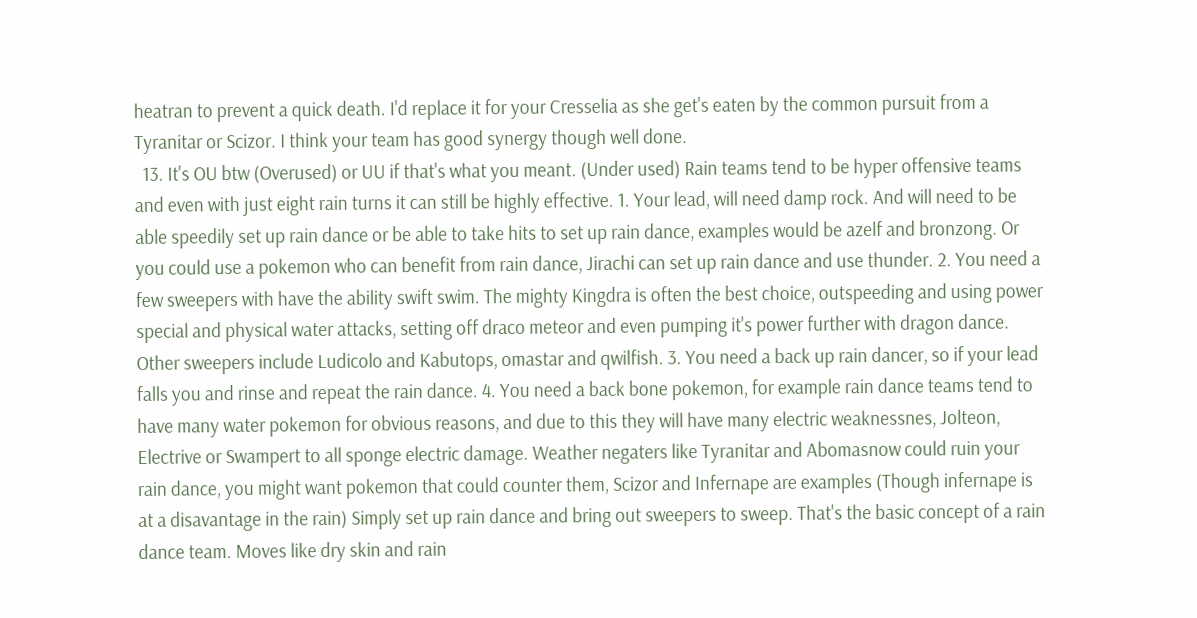heatran to prevent a quick death. I'd replace it for your Cresselia as she get's eaten by the common pursuit from a Tyranitar or Scizor. I think your team has good synergy though well done.
  13. It's OU btw (Overused) or UU if that's what you meant. (Under used) Rain teams tend to be hyper offensive teams and even with just eight rain turns it can still be highly effective. 1. Your lead, will need damp rock. And will need to be able speedily set up rain dance or be able to take hits to set up rain dance, examples would be azelf and bronzong. Or you could use a pokemon who can benefit from rain dance, Jirachi can set up rain dance and use thunder. 2. You need a few sweepers with have the ability swift swim. The mighty Kingdra is often the best choice, outspeeding and using power special and physical water attacks, setting off draco meteor and even pumping it's power further with dragon dance. Other sweepers include Ludicolo and Kabutops, omastar and qwilfish. 3. You need a back up rain dancer, so if your lead falls you and rinse and repeat the rain dance. 4. You need a back bone pokemon, for example rain dance teams tend to have many water pokemon for obvious reasons, and due to this they will have many electric weaknessnes, Jolteon, Electrive or Swampert to all sponge electric damage. Weather negaters like Tyranitar and Abomasnow could ruin your rain dance, you might want pokemon that could counter them, Scizor and Infernape are examples (Though infernape is at a disavantage in the rain) Simply set up rain dance and bring out sweepers to sweep. That's the basic concept of a rain dance team. Moves like dry skin and rain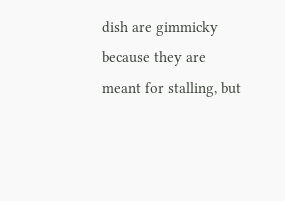dish are gimmicky because they are meant for stalling, but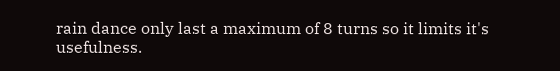rain dance only last a maximum of 8 turns so it limits it's usefulness.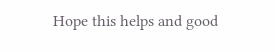Hope this helps and good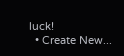luck!
  • Create New...